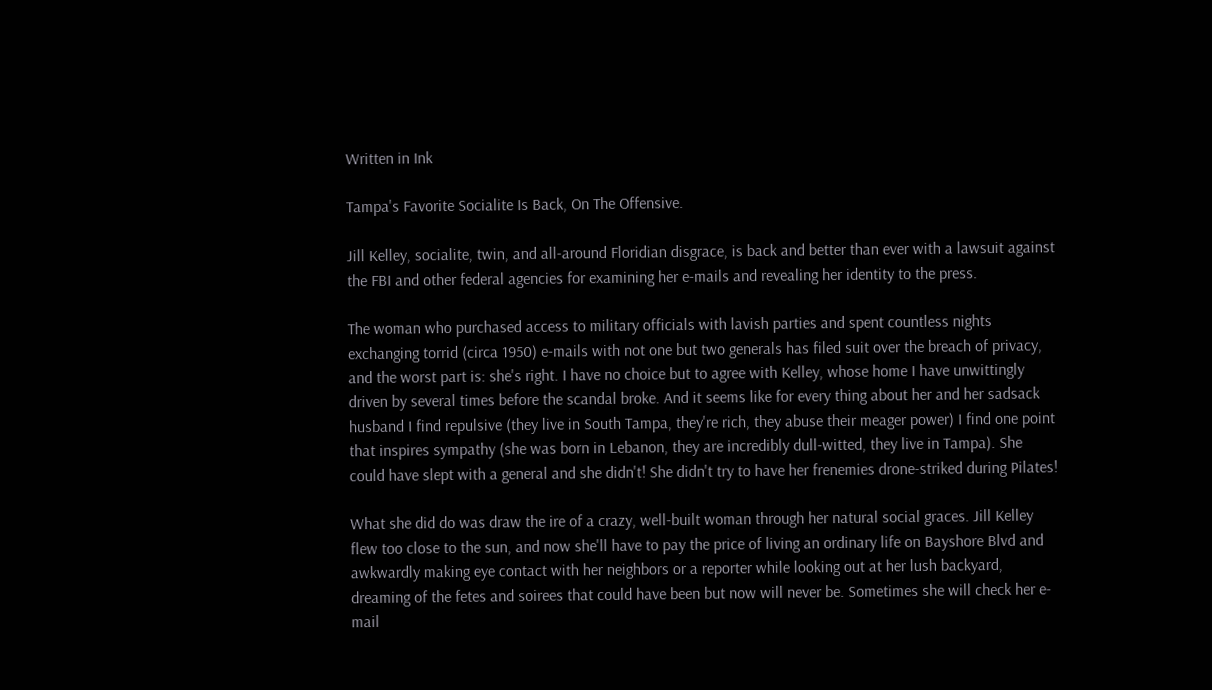Written in Ink

Tampa's Favorite Socialite Is Back, On The Offensive.

Jill Kelley, socialite, twin, and all-around Floridian disgrace, is back and better than ever with a lawsuit against the FBI and other federal agencies for examining her e-mails and revealing her identity to the press.

The woman who purchased access to military officials with lavish parties and spent countless nights exchanging torrid (circa 1950) e-mails with not one but two generals has filed suit over the breach of privacy, and the worst part is: she's right. I have no choice but to agree with Kelley, whose home I have unwittingly driven by several times before the scandal broke. And it seems like for every thing about her and her sadsack husband I find repulsive (they live in South Tampa, they're rich, they abuse their meager power) I find one point that inspires sympathy (she was born in Lebanon, they are incredibly dull-witted, they live in Tampa). She could have slept with a general and she didn't! She didn't try to have her frenemies drone-striked during Pilates!

What she did do was draw the ire of a crazy, well-built woman through her natural social graces. Jill Kelley flew too close to the sun, and now she'll have to pay the price of living an ordinary life on Bayshore Blvd and awkwardly making eye contact with her neighbors or a reporter while looking out at her lush backyard, dreaming of the fetes and soirees that could have been but now will never be. Sometimes she will check her e-mail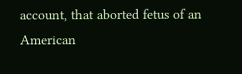account, that aborted fetus of an American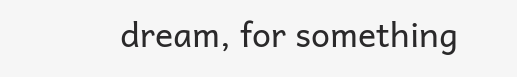dream, for something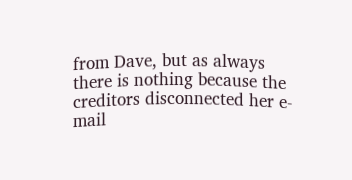from Dave, but as always there is nothing because the creditors disconnected her e-mail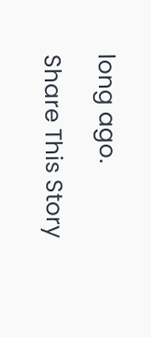long ago.

Share This Story